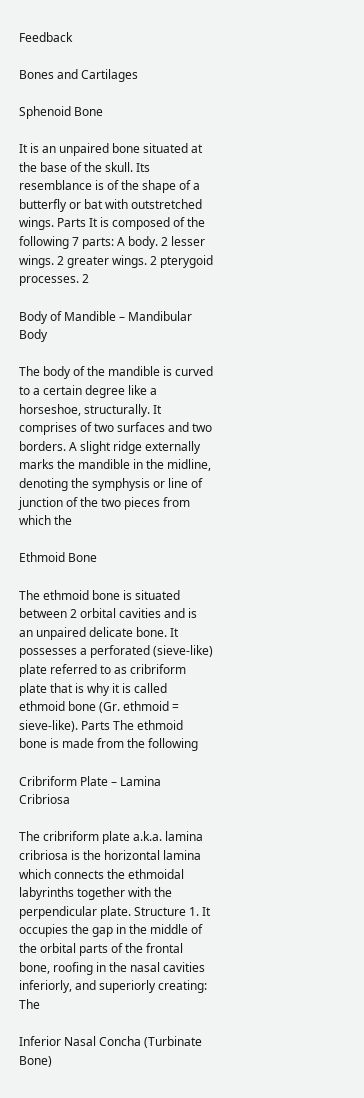Feedback

Bones and Cartilages

Sphenoid Bone

It is an unpaired bone situated at the base of the skull. Its resemblance is of the shape of a butterfly or bat with outstretched wings. Parts It is composed of the following 7 parts: A body. 2 lesser wings. 2 greater wings. 2 pterygoid processes. 2

Body of Mandible – Mandibular Body

The body of the mandible is curved to a certain degree like a horseshoe, structurally. It comprises of two surfaces and two borders. A slight ridge externally marks the mandible in the midline, denoting the symphysis or line of junction of the two pieces from which the

Ethmoid Bone

The ethmoid bone is situated between 2 orbital cavities and is an unpaired delicate bone. It possesses a perforated (sieve-like) plate referred to as cribriform plate that is why it is called ethmoid bone (Gr. ethmoid = sieve-like). Parts The ethmoid bone is made from the following

Cribriform Plate – Lamina Cribriosa

The cribriform plate a.k.a. lamina cribriosa is the horizontal lamina which connects the ethmoidal labyrinths together with the perpendicular plate. Structure 1. It occupies the gap in the middle of the orbital parts of the frontal bone, roofing in the nasal cavities inferiorly, and superiorly creating: The

Inferior Nasal Concha (Turbinate Bone)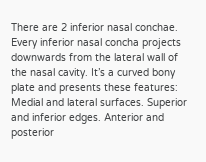There are 2 inferior nasal conchae. Every inferior nasal concha projects downwards from the lateral wall of the nasal cavity. It’s a curved bony plate and presents these features: Medial and lateral surfaces. Superior and inferior edges. Anterior and posterior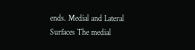ends. Medial and Lateral Surfaces The medial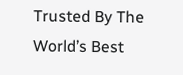Trusted By The World’s Best